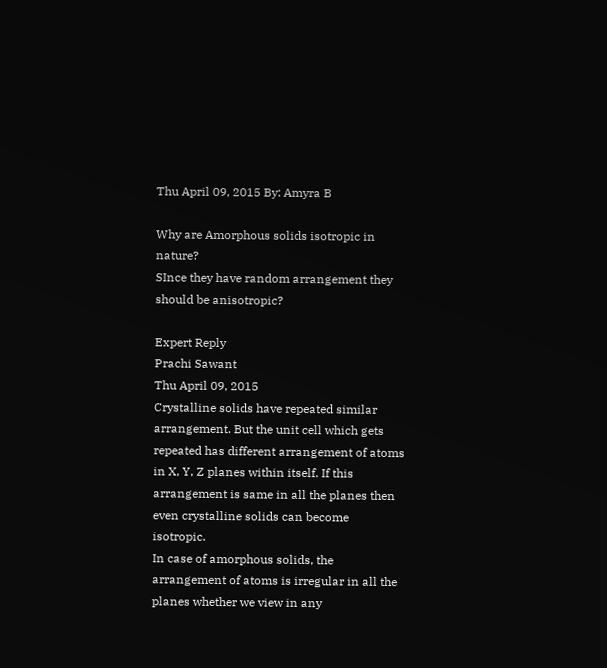Thu April 09, 2015 By: Amyra B

Why are Amorphous solids isotropic in nature?
SInce they have random arrangement they should be anisotropic?

Expert Reply
Prachi Sawant
Thu April 09, 2015
Crystalline solids have repeated similar arrangement. But the unit cell which gets repeated has different arrangement of atoms in X, Y, Z planes within itself. If this arrangement is same in all the planes then even crystalline solids can become isotropic.
In case of amorphous solids, the arrangement of atoms is irregular in all the planes whether we view in any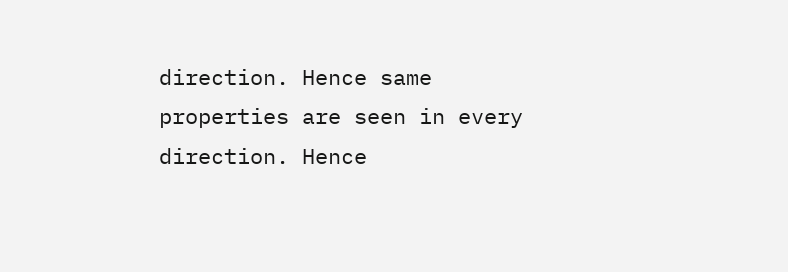direction. Hence same properties are seen in every direction. Hence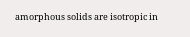amorphous solids are isotropic in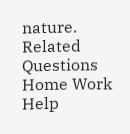nature.
Related Questions
Home Work Help